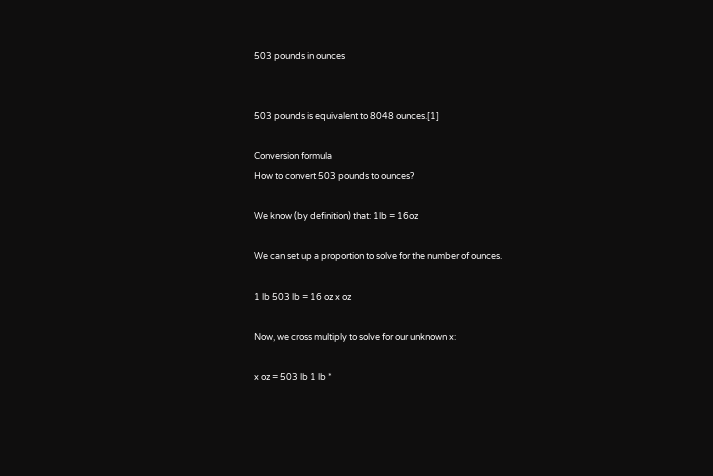503 pounds in ounces


503 pounds is equivalent to 8048 ounces.[1]

Conversion formula
How to convert 503 pounds to ounces?

We know (by definition) that: 1lb = 16oz

We can set up a proportion to solve for the number of ounces.

1 lb 503 lb = 16 oz x oz

Now, we cross multiply to solve for our unknown x:

x oz = 503 lb 1 lb *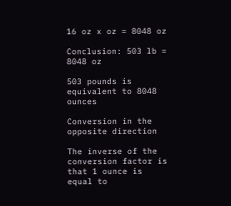16 oz x oz = 8048 oz

Conclusion: 503 lb = 8048 oz

503 pounds is equivalent to 8048 ounces

Conversion in the opposite direction

The inverse of the conversion factor is that 1 ounce is equal to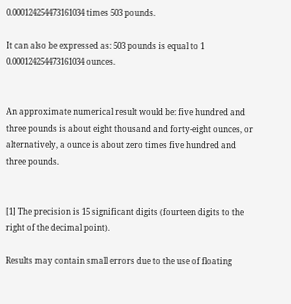0.000124254473161034 times 503 pounds.

It can also be expressed as: 503 pounds is equal to 1 0.000124254473161034 ounces.


An approximate numerical result would be: five hundred and three pounds is about eight thousand and forty-eight ounces, or alternatively, a ounce is about zero times five hundred and three pounds.


[1] The precision is 15 significant digits (fourteen digits to the right of the decimal point).

Results may contain small errors due to the use of floating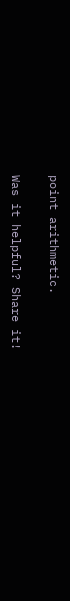point arithmetic.

Was it helpful? Share it!